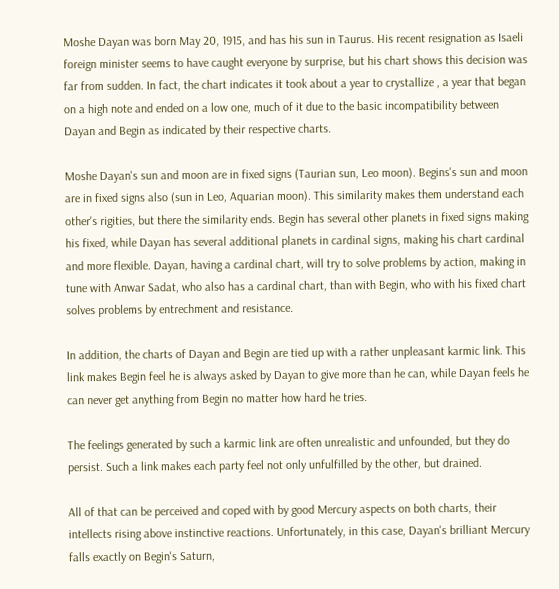Moshe Dayan was born May 20, 1915, and has his sun in Taurus. His recent resignation as Isaeli foreign minister seems to have caught everyone by surprise, but his chart shows this decision was far from sudden. In fact, the chart indicates it took about a year to crystallize , a year that began on a high note and ended on a low one, much of it due to the basic incompatibility between Dayan and Begin as indicated by their respective charts.

Moshe Dayan's sun and moon are in fixed signs (Taurian sun, Leo moon). Begins's sun and moon are in fixed signs also (sun in Leo, Aquarian moon). This similarity makes them understand each other's rigities, but there the similarity ends. Begin has several other planets in fixed signs making his fixed, while Dayan has several additional planets in cardinal signs, making his chart cardinal and more flexible. Dayan, having a cardinal chart, will try to solve problems by action, making in tune with Anwar Sadat, who also has a cardinal chart, than with Begin, who with his fixed chart solves problems by entrechment and resistance.

In addition, the charts of Dayan and Begin are tied up with a rather unpleasant karmic link. This link makes Begin feel he is always asked by Dayan to give more than he can, while Dayan feels he can never get anything from Begin no matter how hard he tries.

The feelings generated by such a karmic link are often unrealistic and unfounded, but they do persist. Such a link makes each party feel not only unfulfilled by the other, but drained.

All of that can be perceived and coped with by good Mercury aspects on both charts, their intellects rising above instinctive reactions. Unfortunately, in this case, Dayan's brilliant Mercury falls exactly on Begin's Saturn,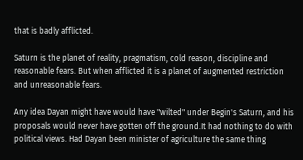that is badly afflicted.

Saturn is the planet of reality, pragmatism, cold reason, discipline and reasonable fears. But when afflicted it is a planet of augmented restriction and unreasonable fears.

Any idea Dayan might have would have "wilted" under Begin's Saturn, and his proposals would never have gotten off the ground.It had nothing to do with political views. Had Dayan been minister of agriculture the same thing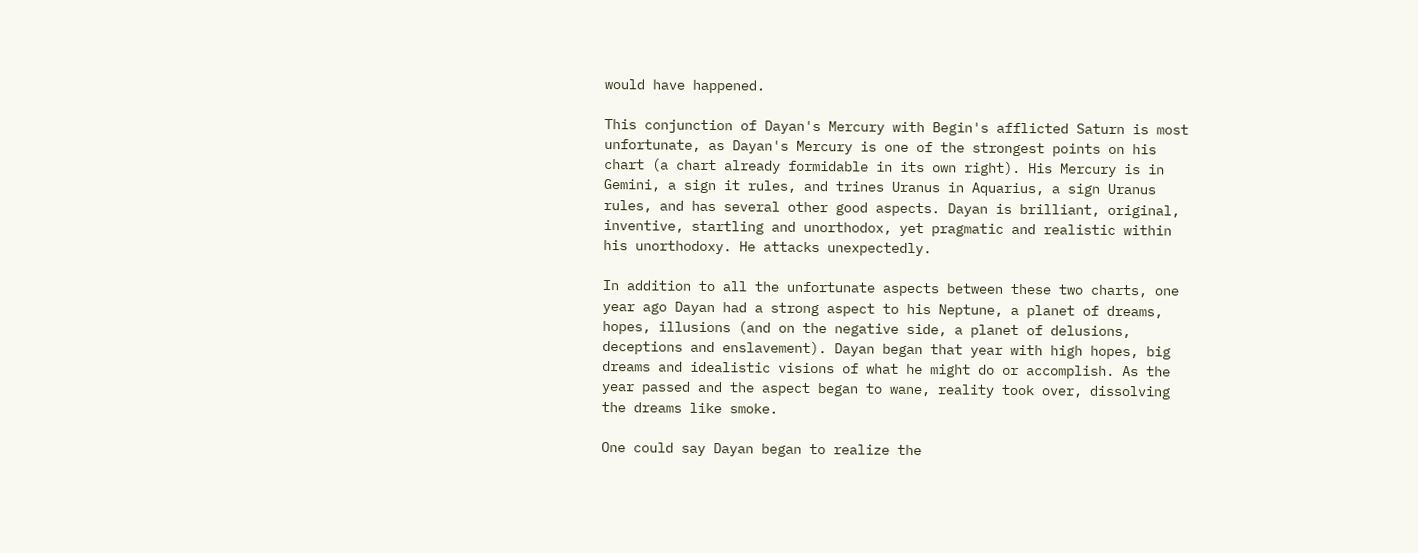would have happened.

This conjunction of Dayan's Mercury with Begin's afflicted Saturn is most unfortunate, as Dayan's Mercury is one of the strongest points on his chart (a chart already formidable in its own right). His Mercury is in Gemini, a sign it rules, and trines Uranus in Aquarius, a sign Uranus rules, and has several other good aspects. Dayan is brilliant, original, inventive, startling and unorthodox, yet pragmatic and realistic within his unorthodoxy. He attacks unexpectedly.

In addition to all the unfortunate aspects between these two charts, one year ago Dayan had a strong aspect to his Neptune, a planet of dreams, hopes, illusions (and on the negative side, a planet of delusions, deceptions and enslavement). Dayan began that year with high hopes, big dreams and idealistic visions of what he might do or accomplish. As the year passed and the aspect began to wane, reality took over, dissolving the dreams like smoke.

One could say Dayan began to realize the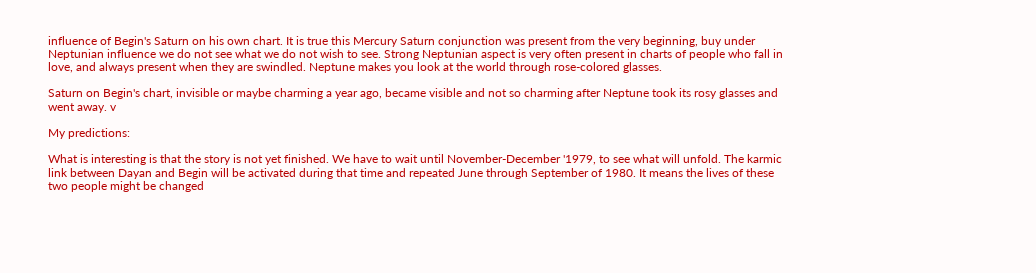influence of Begin's Saturn on his own chart. It is true this Mercury Saturn conjunction was present from the very beginning, buy under Neptunian influence we do not see what we do not wish to see. Strong Neptunian aspect is very often present in charts of people who fall in love, and always present when they are swindled. Neptune makes you look at the world through rose-colored glasses.

Saturn on Begin's chart, invisible or maybe charming a year ago, became visible and not so charming after Neptune took its rosy glasses and went away. v

My predictions:

What is interesting is that the story is not yet finished. We have to wait until November-December '1979, to see what will unfold. The karmic link between Dayan and Begin will be activated during that time and repeated June through September of 1980. It means the lives of these two people might be changed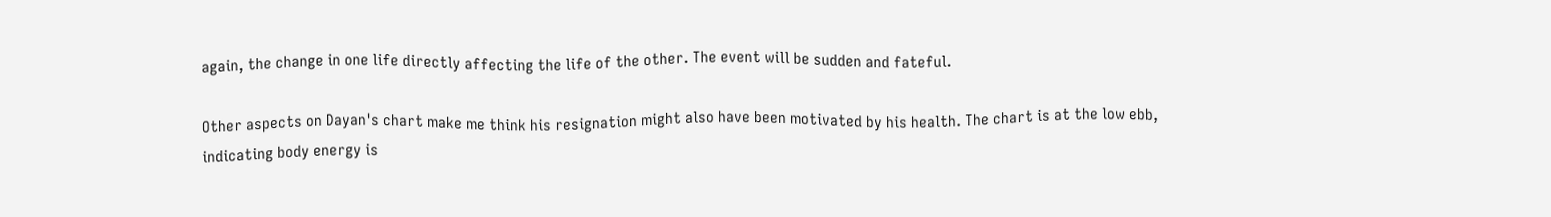again, the change in one life directly affecting the life of the other. The event will be sudden and fateful.

Other aspects on Dayan's chart make me think his resignation might also have been motivated by his health. The chart is at the low ebb, indicating body energy is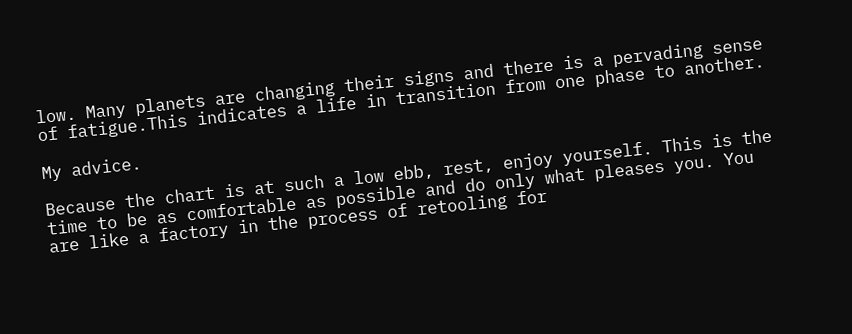low. Many planets are changing their signs and there is a pervading sense of fatigue.This indicates a life in transition from one phase to another.

My advice.

Because the chart is at such a low ebb, rest, enjoy yourself. This is the time to be as comfortable as possible and do only what pleases you. You are like a factory in the process of retooling for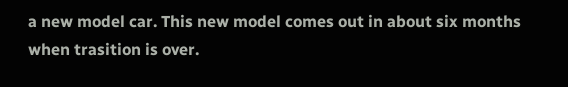a new model car. This new model comes out in about six months when trasition is over.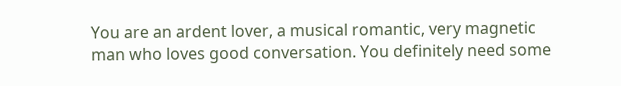You are an ardent lover, a musical romantic, very magnetic man who loves good conversation. You definitely need some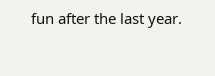fun after the last year.